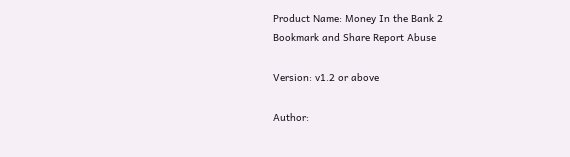Product Name: Money In the Bank 2
Bookmark and Share Report Abuse

Version: v1.2 or above

Author: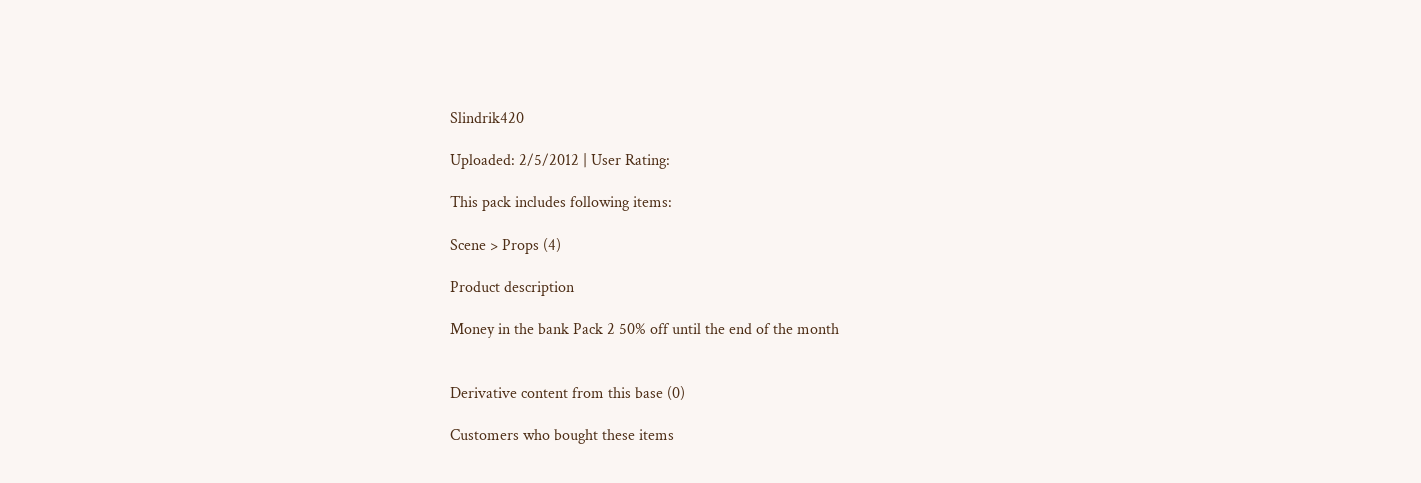Slindrik420

Uploaded: 2/5/2012 | User Rating:

This pack includes following items:

Scene > Props (4)

Product description

Money in the bank Pack 2 50% off until the end of the month


Derivative content from this base (0)

Customers who bought these items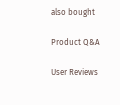also bought

Product Q&A

User Reviews